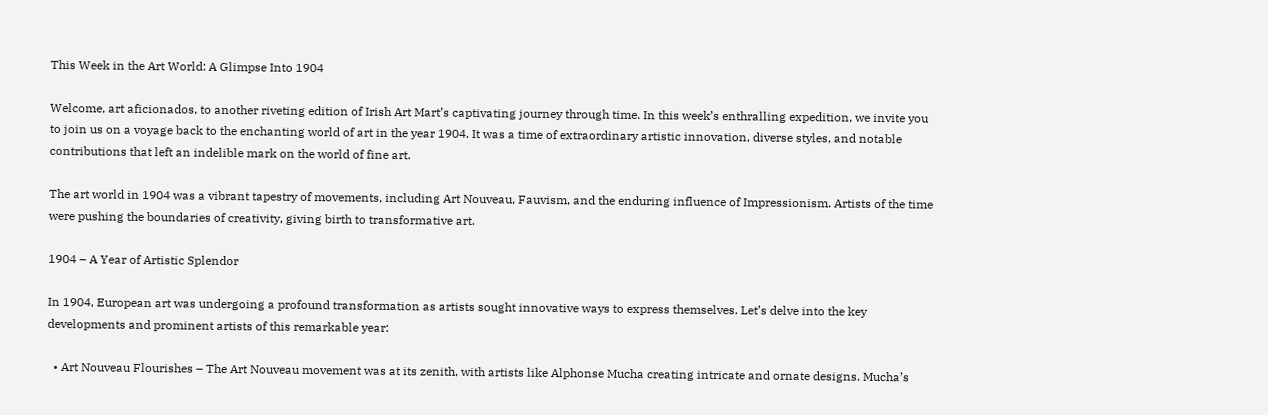This Week in the Art World: A Glimpse Into 1904

Welcome, art aficionados, to another riveting edition of Irish Art Mart’s captivating journey through time. In this week’s enthralling expedition, we invite you to join us on a voyage back to the enchanting world of art in the year 1904. It was a time of extraordinary artistic innovation, diverse styles, and notable contributions that left an indelible mark on the world of fine art.

The art world in 1904 was a vibrant tapestry of movements, including Art Nouveau, Fauvism, and the enduring influence of Impressionism. Artists of the time were pushing the boundaries of creativity, giving birth to transformative art.

1904 – A Year of Artistic Splendor

In 1904, European art was undergoing a profound transformation as artists sought innovative ways to express themselves. Let’s delve into the key developments and prominent artists of this remarkable year:

  • Art Nouveau Flourishes – The Art Nouveau movement was at its zenith, with artists like Alphonse Mucha creating intricate and ornate designs. Mucha’s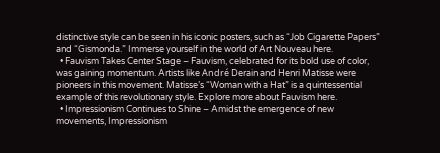distinctive style can be seen in his iconic posters, such as “Job Cigarette Papers” and “Gismonda.” Immerse yourself in the world of Art Nouveau here.
  • Fauvism Takes Center Stage – Fauvism, celebrated for its bold use of color, was gaining momentum. Artists like André Derain and Henri Matisse were pioneers in this movement. Matisse’s “Woman with a Hat” is a quintessential example of this revolutionary style. Explore more about Fauvism here.
  • Impressionism Continues to Shine – Amidst the emergence of new movements, Impressionism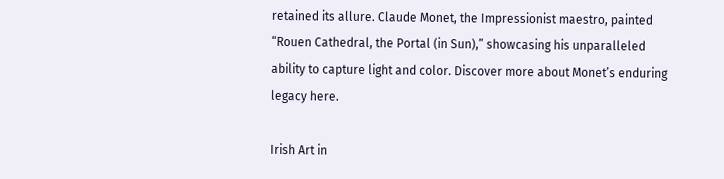retained its allure. Claude Monet, the Impressionist maestro, painted “Rouen Cathedral, the Portal (in Sun),” showcasing his unparalleled ability to capture light and color. Discover more about Monet’s enduring legacy here.

Irish Art in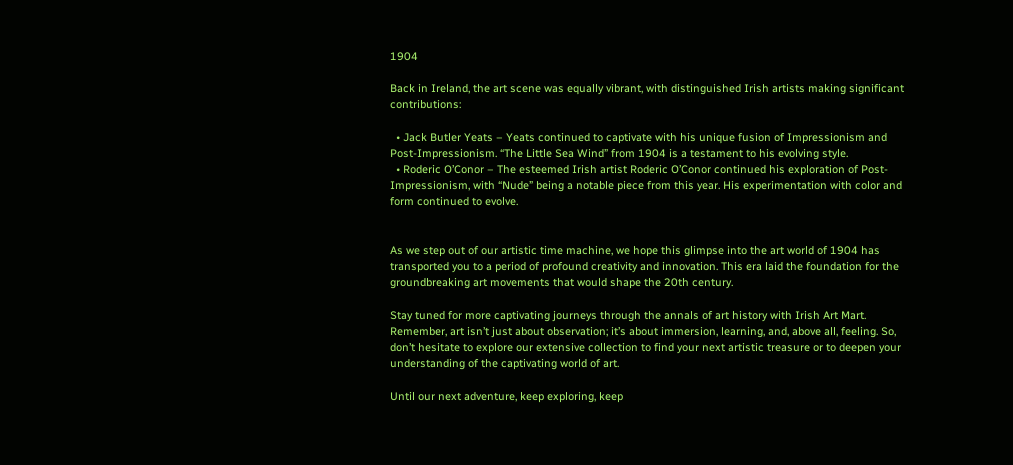1904

Back in Ireland, the art scene was equally vibrant, with distinguished Irish artists making significant contributions:

  • Jack Butler Yeats – Yeats continued to captivate with his unique fusion of Impressionism and Post-Impressionism. “The Little Sea Wind” from 1904 is a testament to his evolving style.
  • Roderic O’Conor – The esteemed Irish artist Roderic O’Conor continued his exploration of Post-Impressionism, with “Nude” being a notable piece from this year. His experimentation with color and form continued to evolve.


As we step out of our artistic time machine, we hope this glimpse into the art world of 1904 has transported you to a period of profound creativity and innovation. This era laid the foundation for the groundbreaking art movements that would shape the 20th century.

Stay tuned for more captivating journeys through the annals of art history with Irish Art Mart. Remember, art isn’t just about observation; it’s about immersion, learning, and, above all, feeling. So, don’t hesitate to explore our extensive collection to find your next artistic treasure or to deepen your understanding of the captivating world of art.

Until our next adventure, keep exploring, keep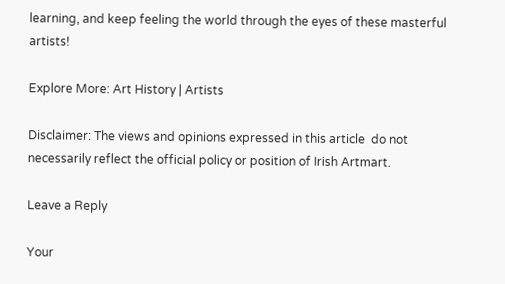learning, and keep feeling the world through the eyes of these masterful artists!

Explore More: Art History | Artists

Disclaimer: The views and opinions expressed in this article  do not necessarily reflect the official policy or position of Irish Artmart.

Leave a Reply

Your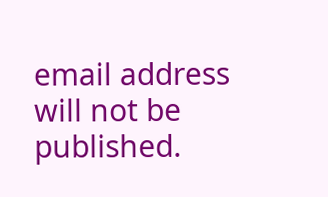email address will not be published.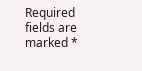Required fields are marked *